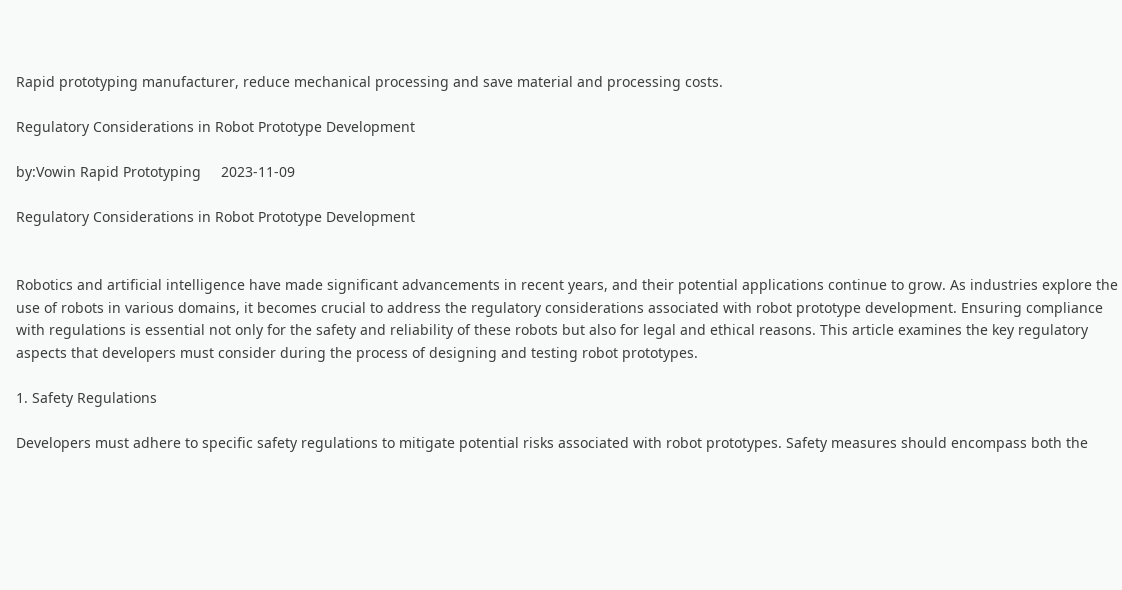Rapid prototyping manufacturer, reduce mechanical processing and save material and processing costs.

Regulatory Considerations in Robot Prototype Development

by:Vowin Rapid Prototyping     2023-11-09

Regulatory Considerations in Robot Prototype Development


Robotics and artificial intelligence have made significant advancements in recent years, and their potential applications continue to grow. As industries explore the use of robots in various domains, it becomes crucial to address the regulatory considerations associated with robot prototype development. Ensuring compliance with regulations is essential not only for the safety and reliability of these robots but also for legal and ethical reasons. This article examines the key regulatory aspects that developers must consider during the process of designing and testing robot prototypes.

1. Safety Regulations

Developers must adhere to specific safety regulations to mitigate potential risks associated with robot prototypes. Safety measures should encompass both the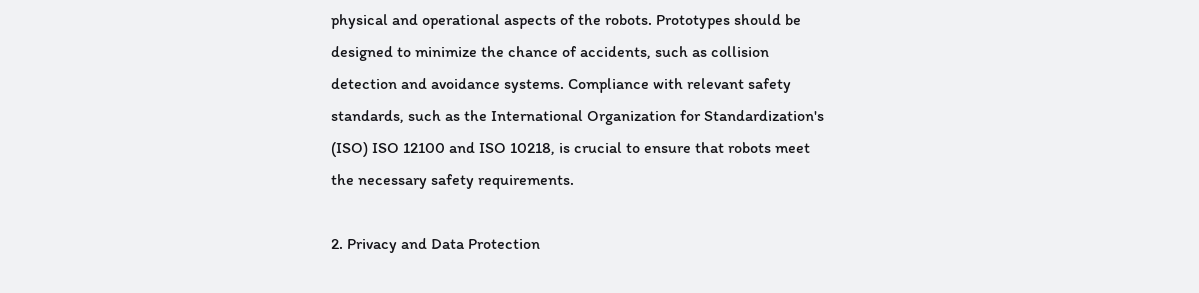physical and operational aspects of the robots. Prototypes should be designed to minimize the chance of accidents, such as collision detection and avoidance systems. Compliance with relevant safety standards, such as the International Organization for Standardization's (ISO) ISO 12100 and ISO 10218, is crucial to ensure that robots meet the necessary safety requirements.

2. Privacy and Data Protection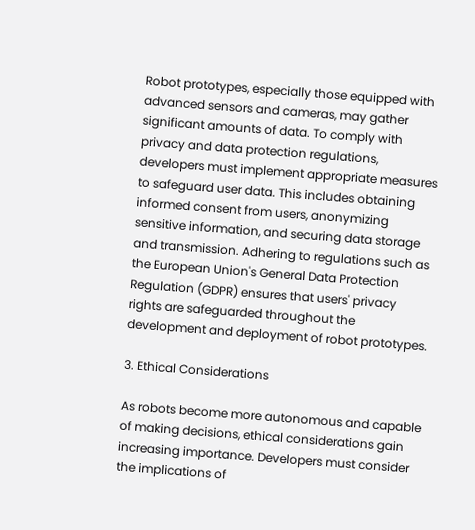Robot prototypes, especially those equipped with advanced sensors and cameras, may gather significant amounts of data. To comply with privacy and data protection regulations, developers must implement appropriate measures to safeguard user data. This includes obtaining informed consent from users, anonymizing sensitive information, and securing data storage and transmission. Adhering to regulations such as the European Union's General Data Protection Regulation (GDPR) ensures that users' privacy rights are safeguarded throughout the development and deployment of robot prototypes.

3. Ethical Considerations

As robots become more autonomous and capable of making decisions, ethical considerations gain increasing importance. Developers must consider the implications of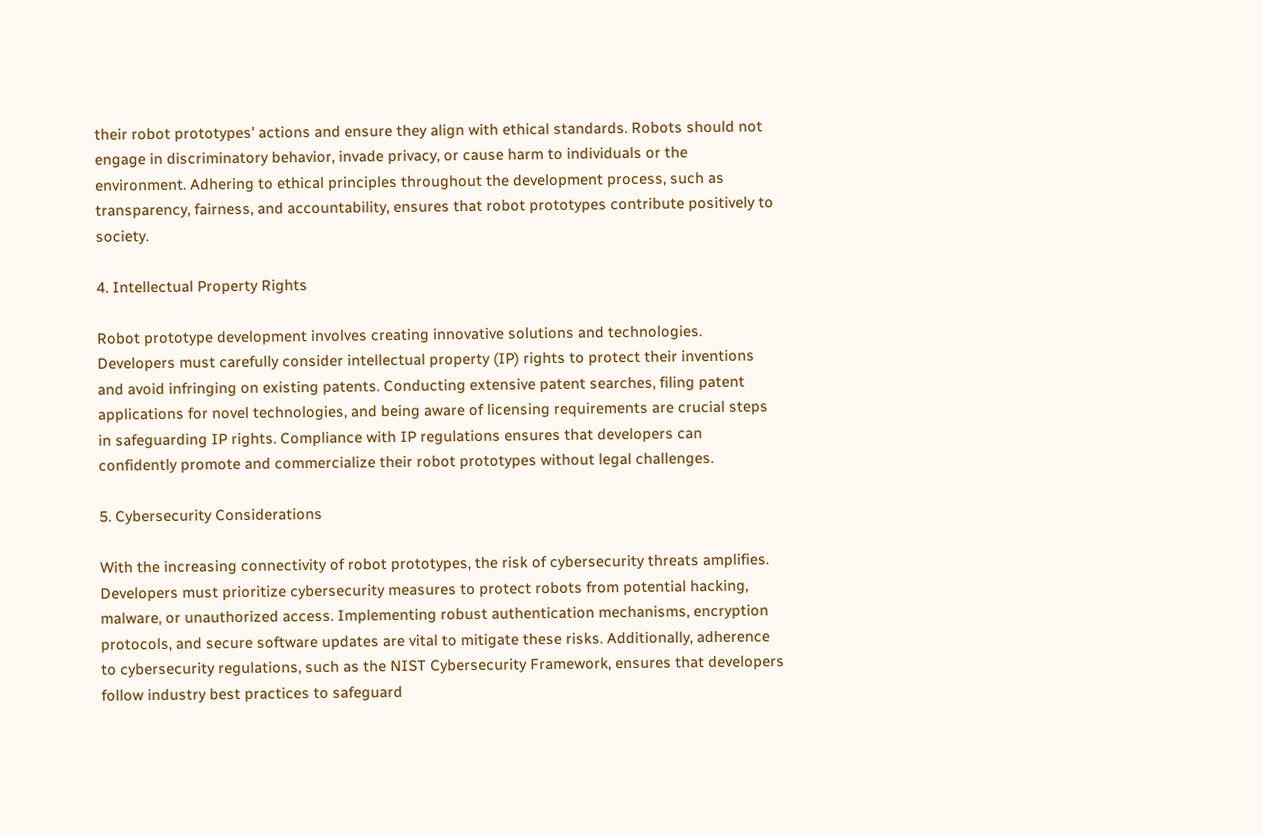their robot prototypes' actions and ensure they align with ethical standards. Robots should not engage in discriminatory behavior, invade privacy, or cause harm to individuals or the environment. Adhering to ethical principles throughout the development process, such as transparency, fairness, and accountability, ensures that robot prototypes contribute positively to society.

4. Intellectual Property Rights

Robot prototype development involves creating innovative solutions and technologies. Developers must carefully consider intellectual property (IP) rights to protect their inventions and avoid infringing on existing patents. Conducting extensive patent searches, filing patent applications for novel technologies, and being aware of licensing requirements are crucial steps in safeguarding IP rights. Compliance with IP regulations ensures that developers can confidently promote and commercialize their robot prototypes without legal challenges.

5. Cybersecurity Considerations

With the increasing connectivity of robot prototypes, the risk of cybersecurity threats amplifies. Developers must prioritize cybersecurity measures to protect robots from potential hacking, malware, or unauthorized access. Implementing robust authentication mechanisms, encryption protocols, and secure software updates are vital to mitigate these risks. Additionally, adherence to cybersecurity regulations, such as the NIST Cybersecurity Framework, ensures that developers follow industry best practices to safeguard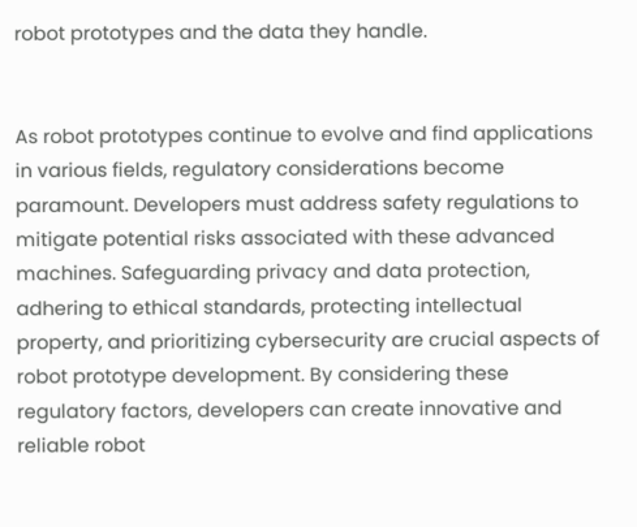robot prototypes and the data they handle.


As robot prototypes continue to evolve and find applications in various fields, regulatory considerations become paramount. Developers must address safety regulations to mitigate potential risks associated with these advanced machines. Safeguarding privacy and data protection, adhering to ethical standards, protecting intellectual property, and prioritizing cybersecurity are crucial aspects of robot prototype development. By considering these regulatory factors, developers can create innovative and reliable robot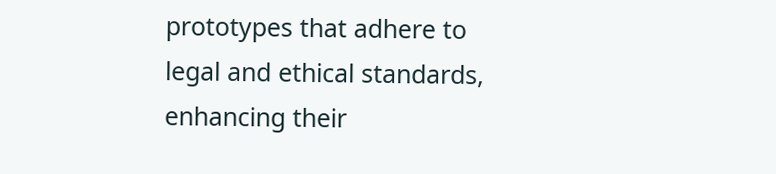prototypes that adhere to legal and ethical standards, enhancing their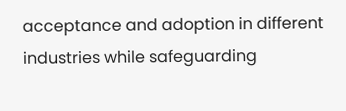acceptance and adoption in different industries while safeguarding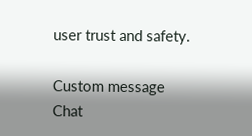user trust and safety.

Custom message
Chat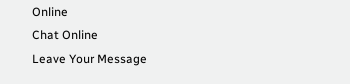Online
Chat Online
Leave Your Message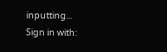inputting...
Sign in with: